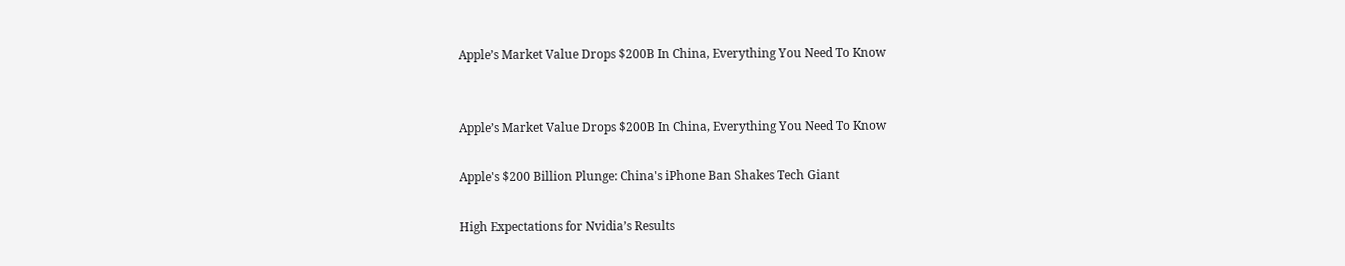Apple’s Market Value Drops $200B In China, Everything You Need To Know


Apple’s Market Value Drops $200B In China, Everything You Need To Know

Apple's $200 Billion Plunge: China's iPhone Ban Shakes Tech Giant

High Expectations for Nvidia’s Results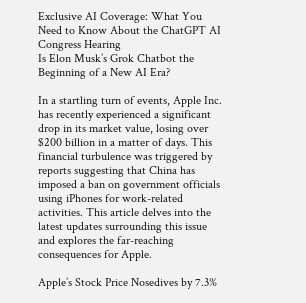Exclusive AI Coverage: What You Need to Know About the ChatGPT AI Congress Hearing
Is Elon Musk’s Grok Chatbot the Beginning of a New AI Era?

In a startling turn of events, Apple Inc. has recently experienced a significant drop in its market value, losing over $200 billion in a matter of days. This financial turbulence was triggered by reports suggesting that China has imposed a ban on government officials using iPhones for work-related activities. This article delves into the latest updates surrounding this issue and explores the far-reaching consequences for Apple.

Apple’s Stock Price Nosedives by 7.3%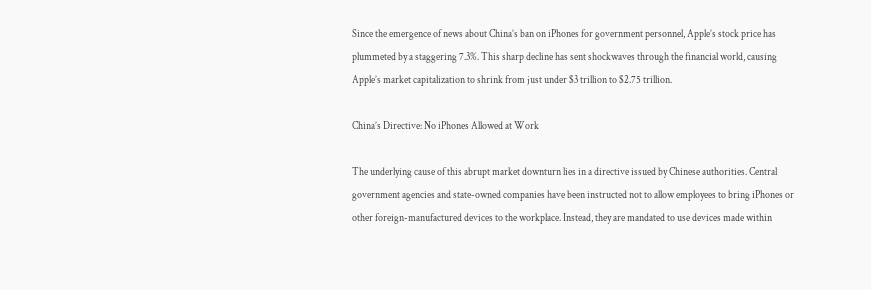Since the emergence of news about China’s ban on iPhones for government personnel, Apple’s stock price has plummeted by a staggering 7.3%. This sharp decline has sent shockwaves through the financial world, causing Apple’s market capitalization to shrink from just under $3 trillion to $2.75 trillion.

China’s Directive: No iPhones Allowed at Work

The underlying cause of this abrupt market downturn lies in a directive issued by Chinese authorities. Central government agencies and state-owned companies have been instructed not to allow employees to bring iPhones or other foreign-manufactured devices to the workplace. Instead, they are mandated to use devices made within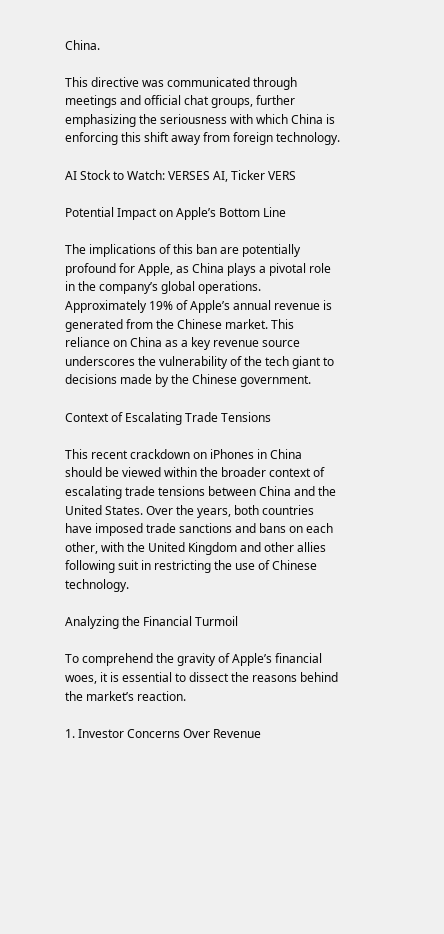China.

This directive was communicated through meetings and official chat groups, further emphasizing the seriousness with which China is enforcing this shift away from foreign technology.

AI Stock to Watch: VERSES AI, Ticker VERS

Potential Impact on Apple’s Bottom Line

The implications of this ban are potentially profound for Apple, as China plays a pivotal role in the company’s global operations. Approximately 19% of Apple’s annual revenue is generated from the Chinese market. This reliance on China as a key revenue source underscores the vulnerability of the tech giant to decisions made by the Chinese government.

Context of Escalating Trade Tensions

This recent crackdown on iPhones in China should be viewed within the broader context of escalating trade tensions between China and the United States. Over the years, both countries have imposed trade sanctions and bans on each other, with the United Kingdom and other allies following suit in restricting the use of Chinese technology.

Analyzing the Financial Turmoil

To comprehend the gravity of Apple’s financial woes, it is essential to dissect the reasons behind the market’s reaction.

1. Investor Concerns Over Revenue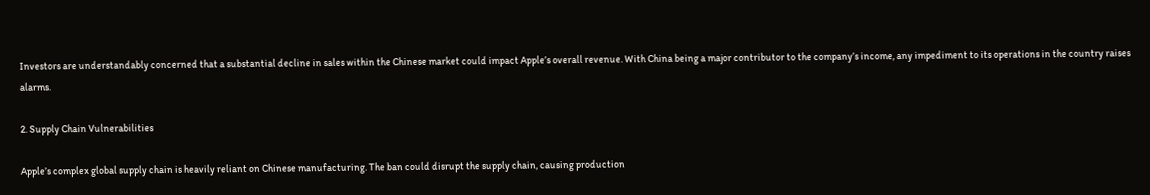Investors are understandably concerned that a substantial decline in sales within the Chinese market could impact Apple’s overall revenue. With China being a major contributor to the company’s income, any impediment to its operations in the country raises alarms.

2. Supply Chain Vulnerabilities

Apple’s complex global supply chain is heavily reliant on Chinese manufacturing. The ban could disrupt the supply chain, causing production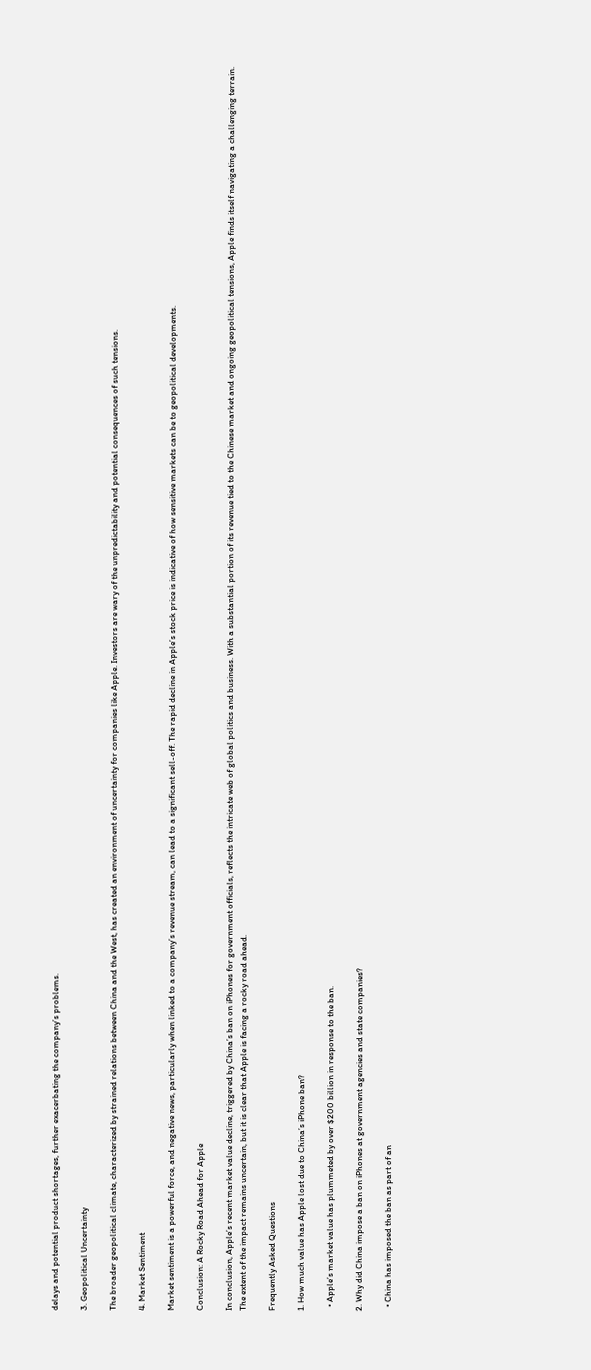delays and potential product shortages, further exacerbating the company’s problems.

3. Geopolitical Uncertainty

The broader geopolitical climate, characterized by strained relations between China and the West, has created an environment of uncertainty for companies like Apple. Investors are wary of the unpredictability and potential consequences of such tensions.

4. Market Sentiment

Market sentiment is a powerful force, and negative news, particularly when linked to a company’s revenue stream, can lead to a significant sell-off. The rapid decline in Apple’s stock price is indicative of how sensitive markets can be to geopolitical developments.

Conclusion: A Rocky Road Ahead for Apple

In conclusion, Apple’s recent market value decline, triggered by China’s ban on iPhones for government officials, reflects the intricate web of global politics and business. With a substantial portion of its revenue tied to the Chinese market and ongoing geopolitical tensions, Apple finds itself navigating a challenging terrain. The extent of the impact remains uncertain, but it is clear that Apple is facing a rocky road ahead.

Frequently Asked Questions

1. How much value has Apple lost due to China’s iPhone ban?

  • Apple’s market value has plummeted by over $200 billion in response to the ban.

2. Why did China impose a ban on iPhones at government agencies and state companies?

  • China has imposed the ban as part of an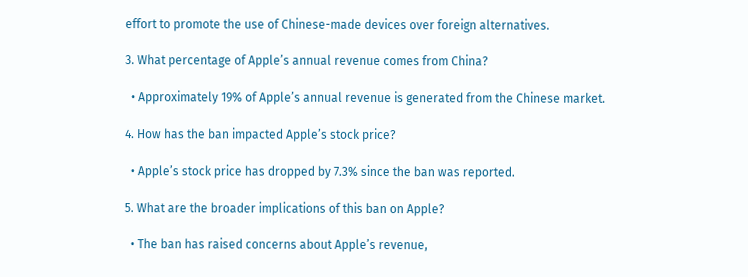effort to promote the use of Chinese-made devices over foreign alternatives.

3. What percentage of Apple’s annual revenue comes from China?

  • Approximately 19% of Apple’s annual revenue is generated from the Chinese market.

4. How has the ban impacted Apple’s stock price?

  • Apple’s stock price has dropped by 7.3% since the ban was reported.

5. What are the broader implications of this ban on Apple?

  • The ban has raised concerns about Apple’s revenue,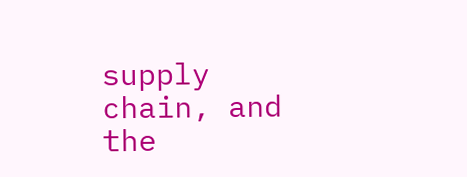supply chain, and the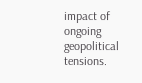impact of ongoing geopolitical tensions.